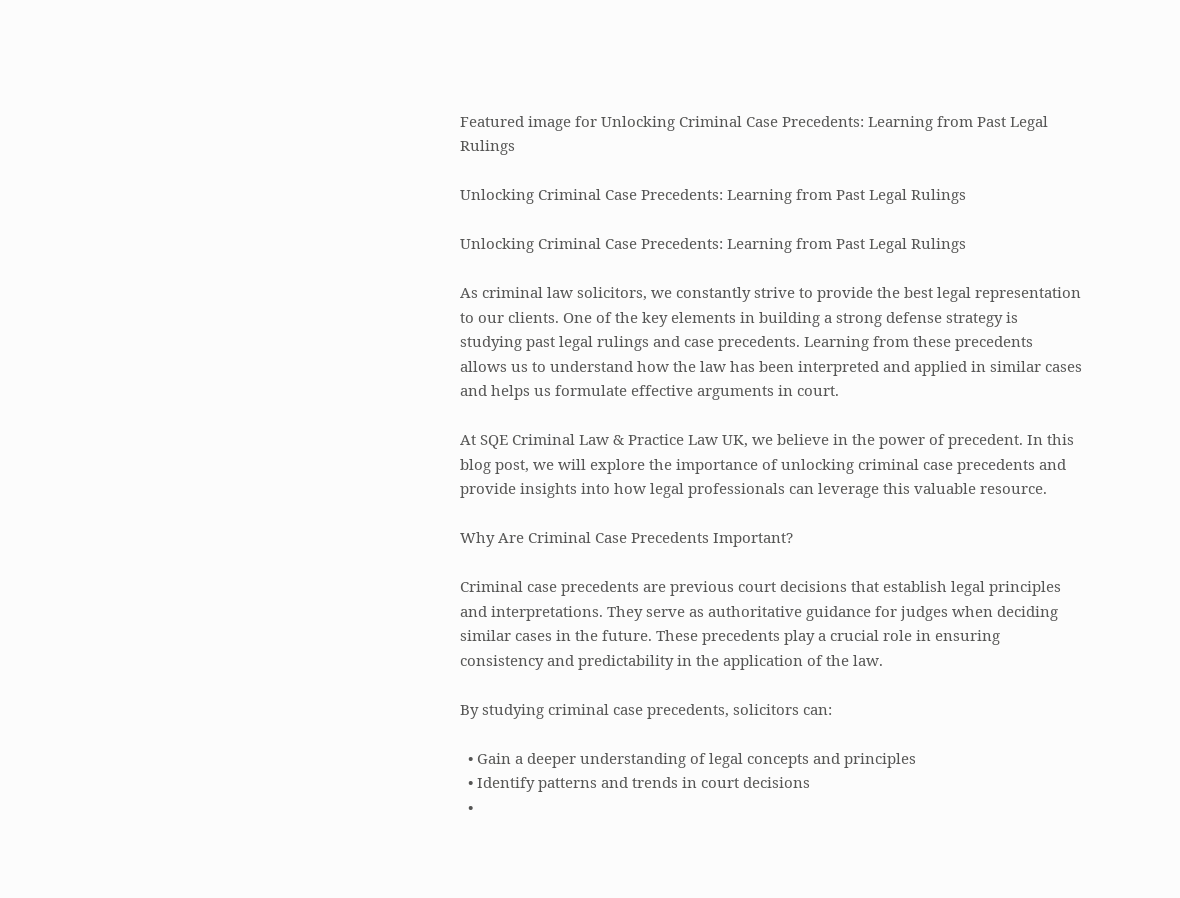Featured image for Unlocking Criminal Case Precedents: Learning from Past Legal Rulings

Unlocking Criminal Case Precedents: Learning from Past Legal Rulings

Unlocking Criminal Case Precedents: Learning from Past Legal Rulings

As criminal law solicitors, we constantly strive to provide the best legal representation to our clients. One of the key elements in building a strong defense strategy is studying past legal rulings and case precedents. Learning from these precedents allows us to understand how the law has been interpreted and applied in similar cases and helps us formulate effective arguments in court.

At SQE Criminal Law & Practice Law UK, we believe in the power of precedent. In this blog post, we will explore the importance of unlocking criminal case precedents and provide insights into how legal professionals can leverage this valuable resource.

Why Are Criminal Case Precedents Important?

Criminal case precedents are previous court decisions that establish legal principles and interpretations. They serve as authoritative guidance for judges when deciding similar cases in the future. These precedents play a crucial role in ensuring consistency and predictability in the application of the law.

By studying criminal case precedents, solicitors can:

  • Gain a deeper understanding of legal concepts and principles
  • Identify patterns and trends in court decisions
  •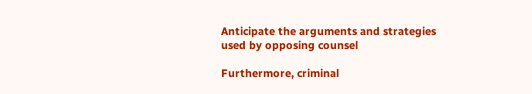Anticipate the arguments and strategies used by opposing counsel

Furthermore, criminal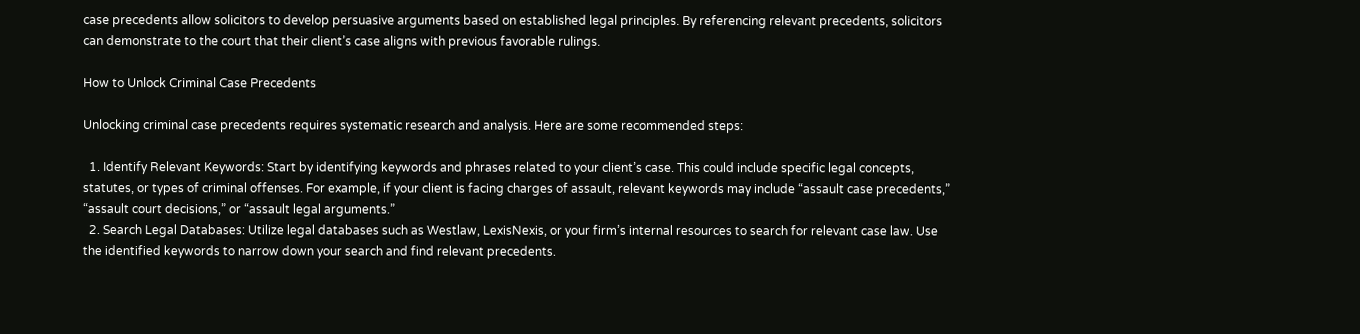case precedents allow solicitors to develop persuasive arguments based on established legal principles. By referencing relevant precedents, solicitors can demonstrate to the court that their client’s case aligns with previous favorable rulings.

How to Unlock Criminal Case Precedents

Unlocking criminal case precedents requires systematic research and analysis. Here are some recommended steps:

  1. Identify Relevant Keywords: Start by identifying keywords and phrases related to your client’s case. This could include specific legal concepts, statutes, or types of criminal offenses. For example, if your client is facing charges of assault, relevant keywords may include “assault case precedents,” “assault court decisions,” or “assault legal arguments.”
  2. Search Legal Databases: Utilize legal databases such as Westlaw, LexisNexis, or your firm’s internal resources to search for relevant case law. Use the identified keywords to narrow down your search and find relevant precedents.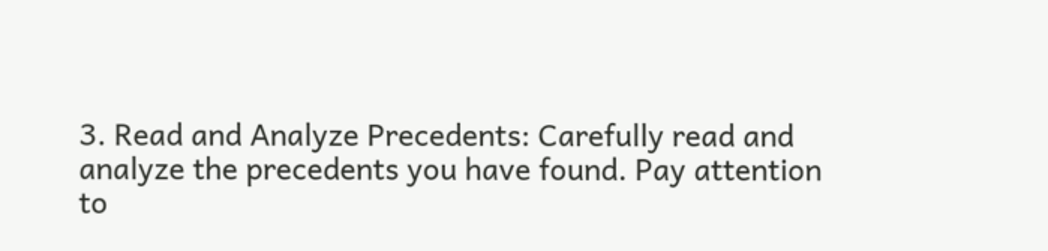3. Read and Analyze Precedents: Carefully read and analyze the precedents you have found. Pay attention to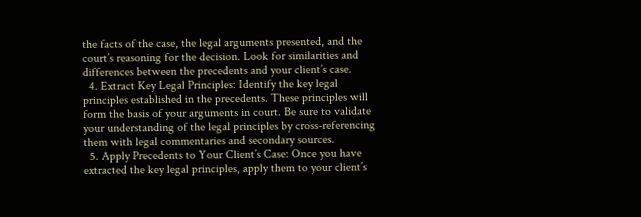the facts of the case, the legal arguments presented, and the court’s reasoning for the decision. Look for similarities and differences between the precedents and your client’s case.
  4. Extract Key Legal Principles: Identify the key legal principles established in the precedents. These principles will form the basis of your arguments in court. Be sure to validate your understanding of the legal principles by cross-referencing them with legal commentaries and secondary sources.
  5. Apply Precedents to Your Client’s Case: Once you have extracted the key legal principles, apply them to your client’s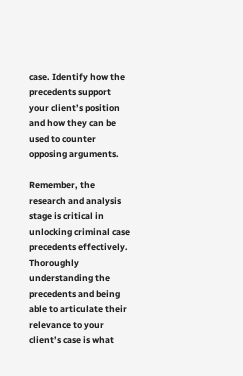case. Identify how the precedents support your client’s position and how they can be used to counter opposing arguments.

Remember, the research and analysis stage is critical in unlocking criminal case precedents effectively. Thoroughly understanding the precedents and being able to articulate their relevance to your client’s case is what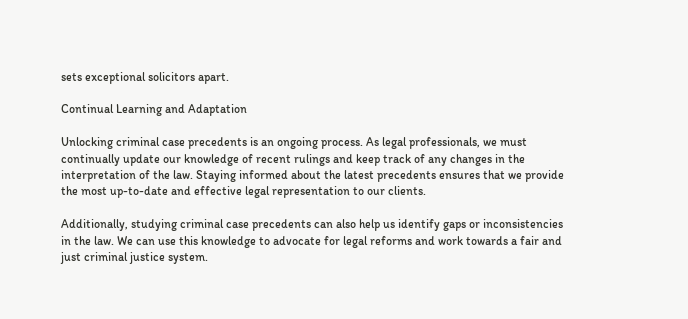sets exceptional solicitors apart.

Continual Learning and Adaptation

Unlocking criminal case precedents is an ongoing process. As legal professionals, we must continually update our knowledge of recent rulings and keep track of any changes in the interpretation of the law. Staying informed about the latest precedents ensures that we provide the most up-to-date and effective legal representation to our clients.

Additionally, studying criminal case precedents can also help us identify gaps or inconsistencies in the law. We can use this knowledge to advocate for legal reforms and work towards a fair and just criminal justice system.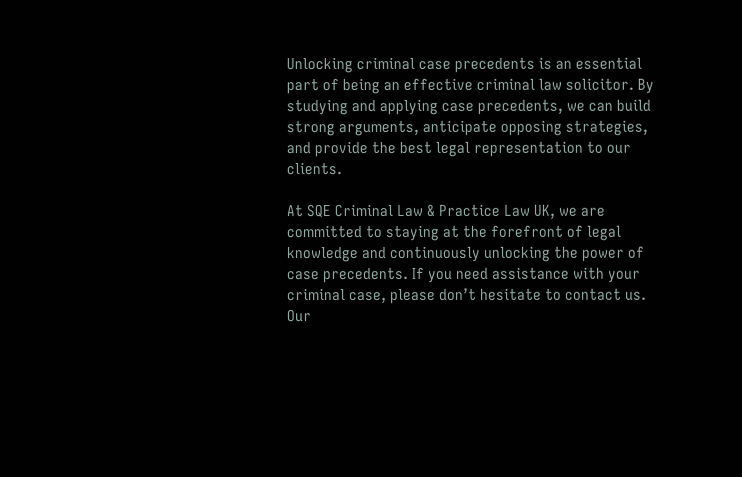Unlocking criminal case precedents is an essential part of being an effective criminal law solicitor. By studying and applying case precedents, we can build strong arguments, anticipate opposing strategies, and provide the best legal representation to our clients.

At SQE Criminal Law & Practice Law UK, we are committed to staying at the forefront of legal knowledge and continuously unlocking the power of case precedents. If you need assistance with your criminal case, please don’t hesitate to contact us. Our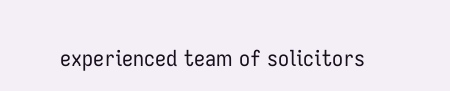experienced team of solicitors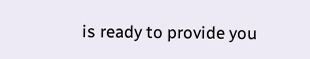is ready to provide you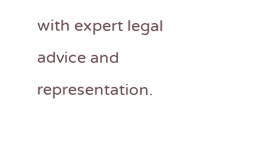with expert legal advice and representation.